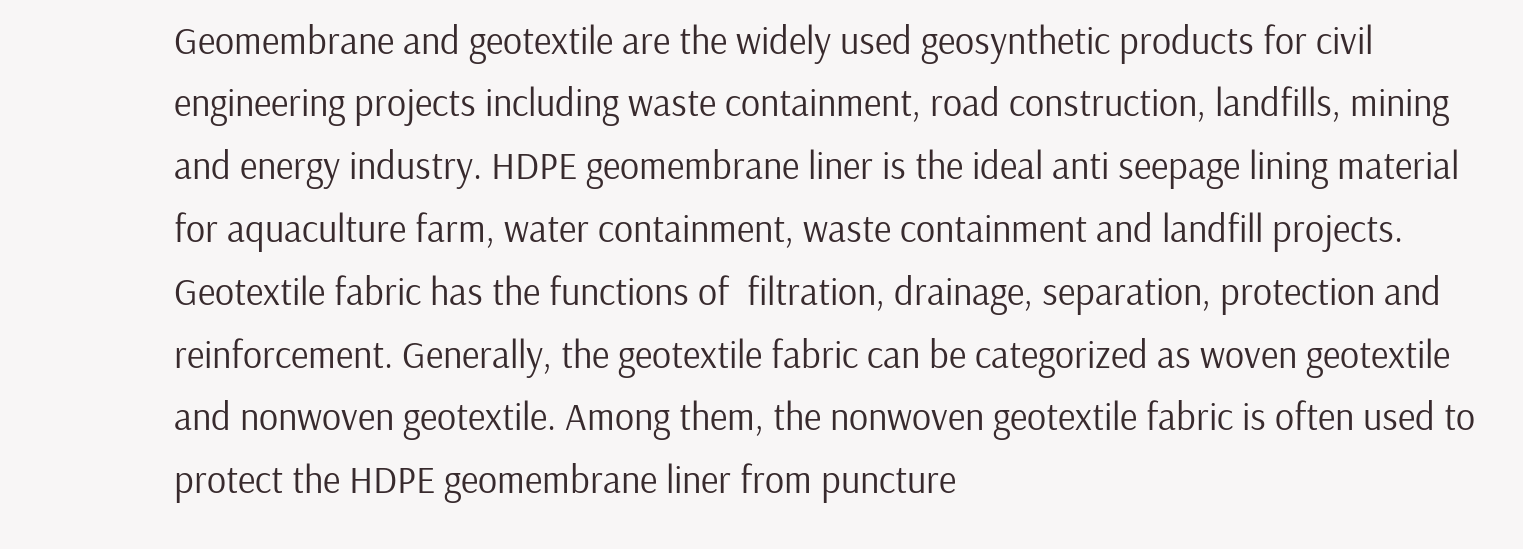Geomembrane and geotextile are the widely used geosynthetic products for civil engineering projects including waste containment, road construction, landfills, mining and energy industry. HDPE geomembrane liner is the ideal anti seepage lining material for aquaculture farm, water containment, waste containment and landfill projects. Geotextile fabric has the functions of  filtration, drainage, separation, protection and reinforcement. Generally, the geotextile fabric can be categorized as woven geotextile and nonwoven geotextile. Among them, the nonwoven geotextile fabric is often used to protect the HDPE geomembrane liner from puncture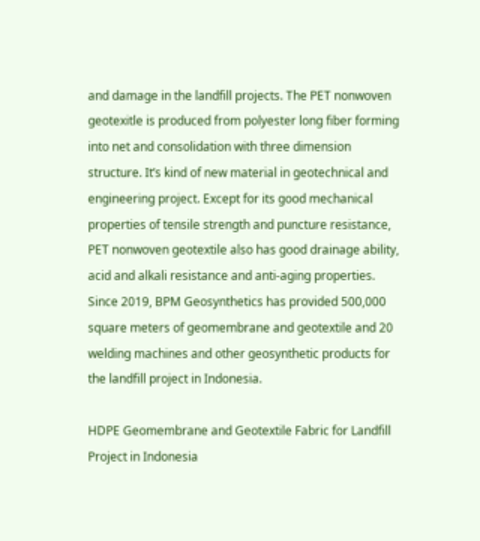and damage in the landfill projects. The PET nonwoven geotexitle is produced from polyester long fiber forming into net and consolidation with three dimension structure. It’s kind of new material in geotechnical and engineering project. Except for its good mechanical properties of tensile strength and puncture resistance, PET nonwoven geotextile also has good drainage ability, acid and alkali resistance and anti-aging properties. Since 2019, BPM Geosynthetics has provided 500,000 square meters of geomembrane and geotextile and 20 welding machines and other geosynthetic products for the landfill project in Indonesia.

HDPE Geomembrane and Geotextile Fabric for Landfill Project in Indonesia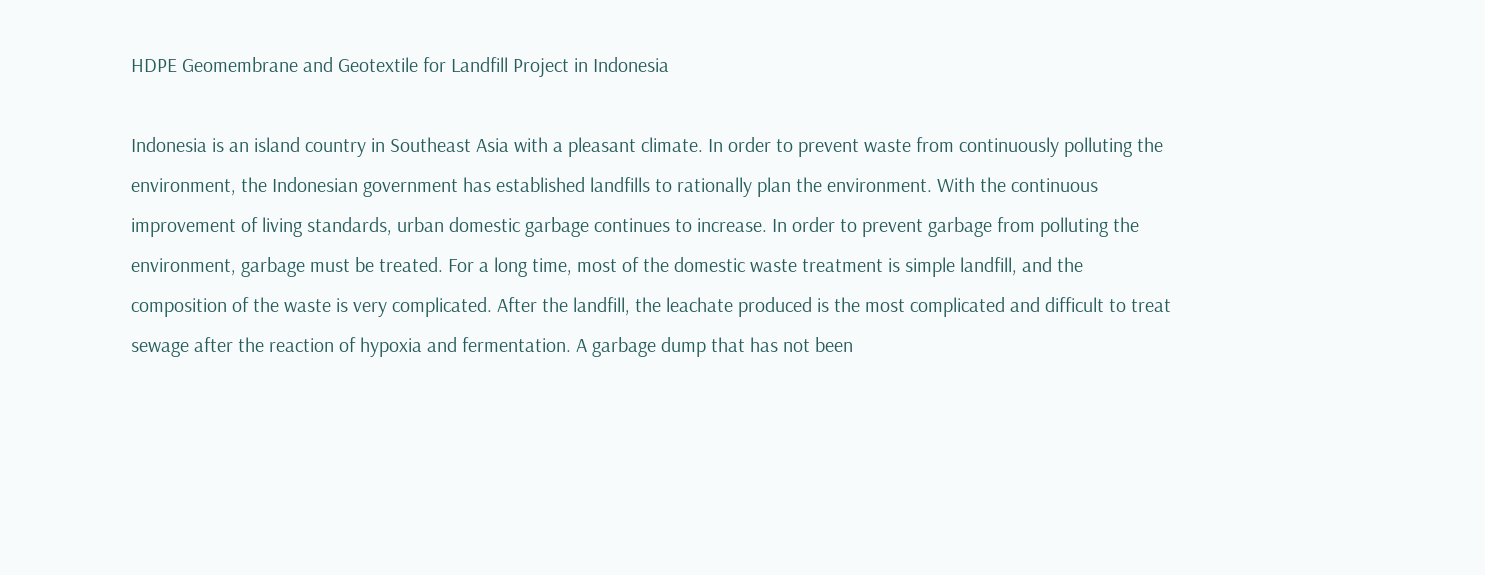HDPE Geomembrane and Geotextile for Landfill Project in Indonesia

Indonesia is an island country in Southeast Asia with a pleasant climate. In order to prevent waste from continuously polluting the environment, the Indonesian government has established landfills to rationally plan the environment. With the continuous improvement of living standards, urban domestic garbage continues to increase. In order to prevent garbage from polluting the environment, garbage must be treated. For a long time, most of the domestic waste treatment is simple landfill, and the composition of the waste is very complicated. After the landfill, the leachate produced is the most complicated and difficult to treat sewage after the reaction of hypoxia and fermentation. A garbage dump that has not been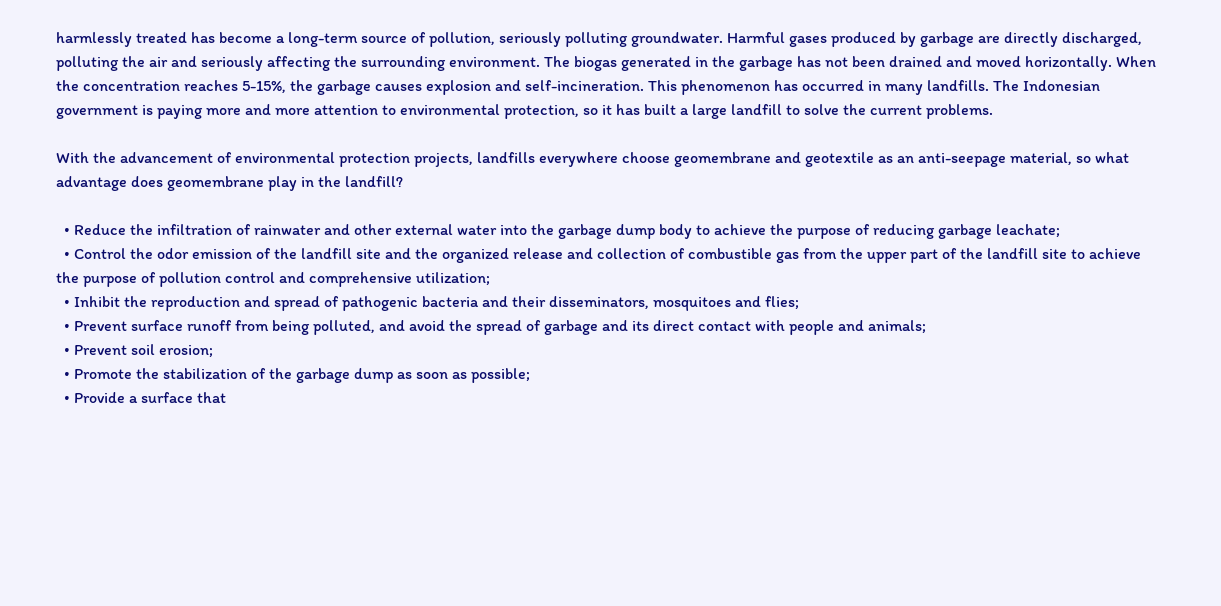harmlessly treated has become a long-term source of pollution, seriously polluting groundwater. Harmful gases produced by garbage are directly discharged, polluting the air and seriously affecting the surrounding environment. The biogas generated in the garbage has not been drained and moved horizontally. When the concentration reaches 5-15%, the garbage causes explosion and self-incineration. This phenomenon has occurred in many landfills. The Indonesian government is paying more and more attention to environmental protection, so it has built a large landfill to solve the current problems.

With the advancement of environmental protection projects, landfills everywhere choose geomembrane and geotextile as an anti-seepage material, so what advantage does geomembrane play in the landfill?

  • Reduce the infiltration of rainwater and other external water into the garbage dump body to achieve the purpose of reducing garbage leachate;
  • Control the odor emission of the landfill site and the organized release and collection of combustible gas from the upper part of the landfill site to achieve the purpose of pollution control and comprehensive utilization;
  • Inhibit the reproduction and spread of pathogenic bacteria and their disseminators, mosquitoes and flies;
  • Prevent surface runoff from being polluted, and avoid the spread of garbage and its direct contact with people and animals;
  • Prevent soil erosion;
  • Promote the stabilization of the garbage dump as soon as possible;
  • Provide a surface that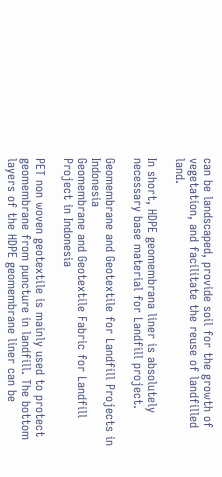can be landscaped, provide soil for the growth of vegetation, and facilitate the reuse of landfilled land.

In short, HDPE geomembrana liner is absolutely necessary base material for Landfill project.

Geomembrane and Geotextile for Landfill Projects in Indonesia
Geomembrane and Geotextile Fabric for Landfill Project in Indonesia

PET non woven geotextile is mainly used to protect geomembrane from puncture in landfill. The bottom layers of the HDPE geomembrane liner can be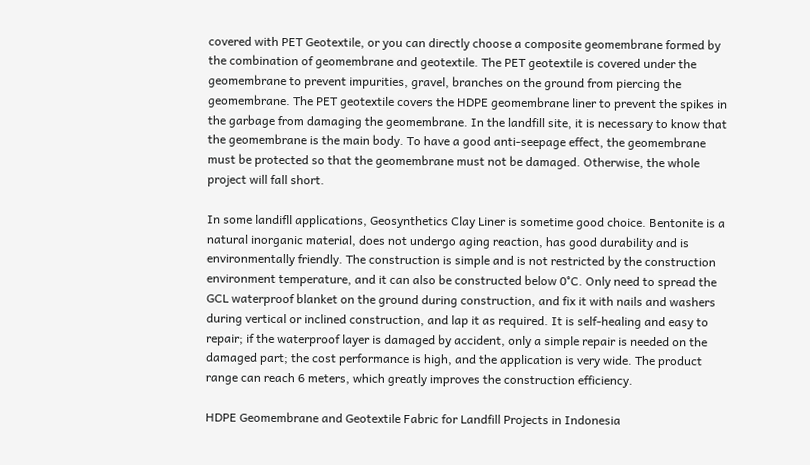covered with PET Geotextile, or you can directly choose a composite geomembrane formed by the combination of geomembrane and geotextile. The PET geotextile is covered under the geomembrane to prevent impurities, gravel, branches on the ground from piercing the geomembrane. The PET geotextile covers the HDPE geomembrane liner to prevent the spikes in the garbage from damaging the geomembrane. In the landfill site, it is necessary to know that the geomembrane is the main body. To have a good anti-seepage effect, the geomembrane must be protected so that the geomembrane must not be damaged. Otherwise, the whole project will fall short.

In some landifll applications, Geosynthetics Clay Liner is sometime good choice. Bentonite is a natural inorganic material, does not undergo aging reaction, has good durability and is environmentally friendly. The construction is simple and is not restricted by the construction environment temperature, and it can also be constructed below 0°C. Only need to spread the GCL waterproof blanket on the ground during construction, and fix it with nails and washers during vertical or inclined construction, and lap it as required. It is self-healing and easy to repair; if the waterproof layer is damaged by accident, only a simple repair is needed on the damaged part; the cost performance is high, and the application is very wide. The product range can reach 6 meters, which greatly improves the construction efficiency.

HDPE Geomembrane and Geotextile Fabric for Landfill Projects in Indonesia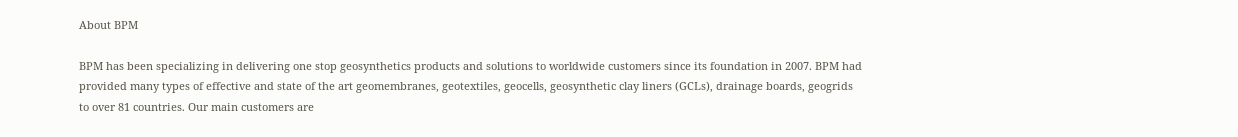About BPM

BPM has been specializing in delivering one stop geosynthetics products and solutions to worldwide customers since its foundation in 2007. BPM had provided many types of effective and state of the art geomembranes, geotextiles, geocells, geosynthetic clay liners (GCLs), drainage boards, geogrids to over 81 countries. Our main customers are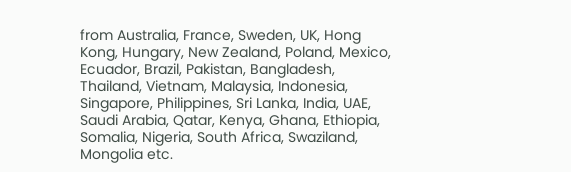from Australia, France, Sweden, UK, Hong Kong, Hungary, New Zealand, Poland, Mexico, Ecuador, Brazil, Pakistan, Bangladesh, Thailand, Vietnam, Malaysia, Indonesia, Singapore, Philippines, Sri Lanka, India, UAE, Saudi Arabia, Qatar, Kenya, Ghana, Ethiopia, Somalia, Nigeria, South Africa, Swaziland, Mongolia etc.